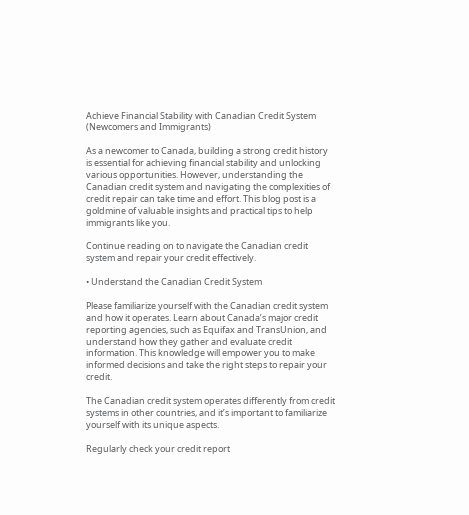Achieve Financial Stability with Canadian Credit System (Newcomers and Immigrants)

As a newcomer to Canada, building a strong credit history is essential for achieving financial stability and unlocking various opportunities. However, understanding the Canadian credit system and navigating the complexities of credit repair can take time and effort. This blog post is a goldmine of valuable insights and practical tips to help immigrants like you.

Continue reading on to navigate the Canadian credit system and repair your credit effectively.

• Understand the Canadian Credit System

Please familiarize yourself with the Canadian credit system and how it operates. Learn about Canada’s major credit reporting agencies, such as Equifax and TransUnion, and understand how they gather and evaluate credit information. This knowledge will empower you to make informed decisions and take the right steps to repair your credit.

The Canadian credit system operates differently from credit systems in other countries, and it’s important to familiarize yourself with its unique aspects.

Regularly check your credit report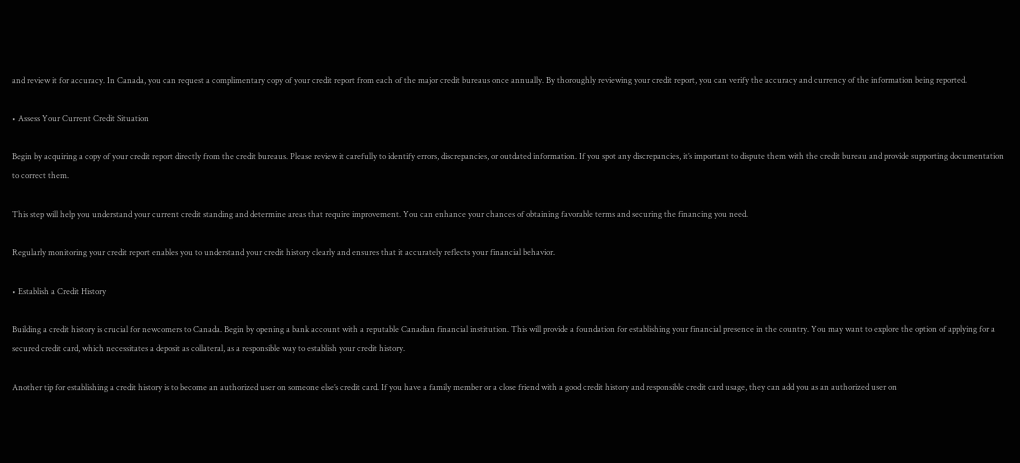and review it for accuracy. In Canada, you can request a complimentary copy of your credit report from each of the major credit bureaus once annually. By thoroughly reviewing your credit report, you can verify the accuracy and currency of the information being reported.

• Assess Your Current Credit Situation

Begin by acquiring a copy of your credit report directly from the credit bureaus. Please review it carefully to identify errors, discrepancies, or outdated information. If you spot any discrepancies, it’s important to dispute them with the credit bureau and provide supporting documentation to correct them.

This step will help you understand your current credit standing and determine areas that require improvement. You can enhance your chances of obtaining favorable terms and securing the financing you need.

Regularly monitoring your credit report enables you to understand your credit history clearly and ensures that it accurately reflects your financial behavior.

• Establish a Credit History

Building a credit history is crucial for newcomers to Canada. Begin by opening a bank account with a reputable Canadian financial institution. This will provide a foundation for establishing your financial presence in the country. You may want to explore the option of applying for a secured credit card, which necessitates a deposit as collateral, as a responsible way to establish your credit history.

Another tip for establishing a credit history is to become an authorized user on someone else’s credit card. If you have a family member or a close friend with a good credit history and responsible credit card usage, they can add you as an authorized user on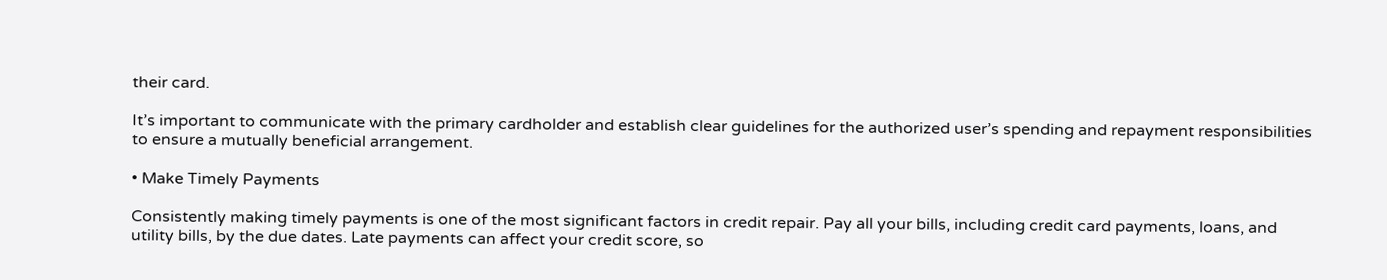their card.

It’s important to communicate with the primary cardholder and establish clear guidelines for the authorized user’s spending and repayment responsibilities to ensure a mutually beneficial arrangement.

• Make Timely Payments

Consistently making timely payments is one of the most significant factors in credit repair. Pay all your bills, including credit card payments, loans, and utility bills, by the due dates. Late payments can affect your credit score, so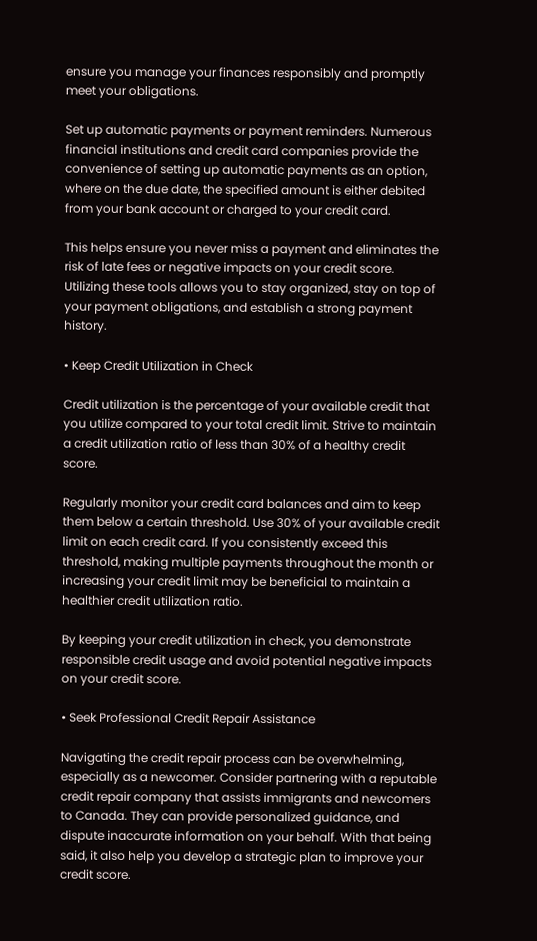ensure you manage your finances responsibly and promptly meet your obligations.

Set up automatic payments or payment reminders. Numerous financial institutions and credit card companies provide the convenience of setting up automatic payments as an option, where on the due date, the specified amount is either debited from your bank account or charged to your credit card.

This helps ensure you never miss a payment and eliminates the risk of late fees or negative impacts on your credit score. Utilizing these tools allows you to stay organized, stay on top of your payment obligations, and establish a strong payment history.

• Keep Credit Utilization in Check

Credit utilization is the percentage of your available credit that you utilize compared to your total credit limit. Strive to maintain a credit utilization ratio of less than 30% of a healthy credit score.

Regularly monitor your credit card balances and aim to keep them below a certain threshold. Use 30% of your available credit limit on each credit card. If you consistently exceed this threshold, making multiple payments throughout the month or increasing your credit limit may be beneficial to maintain a healthier credit utilization ratio.

By keeping your credit utilization in check, you demonstrate responsible credit usage and avoid potential negative impacts on your credit score.

• Seek Professional Credit Repair Assistance

Navigating the credit repair process can be overwhelming, especially as a newcomer. Consider partnering with a reputable credit repair company that assists immigrants and newcomers to Canada. They can provide personalized guidance, and dispute inaccurate information on your behalf. With that being said, it also help you develop a strategic plan to improve your credit score.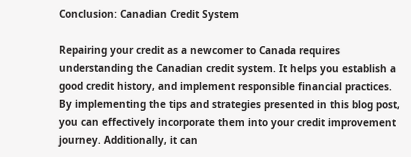Conclusion: Canadian Credit System

Repairing your credit as a newcomer to Canada requires understanding the Canadian credit system. It helps you establish a good credit history, and implement responsible financial practices. By implementing the tips and strategies presented in this blog post, you can effectively incorporate them into your credit improvement journey. Additionally, it can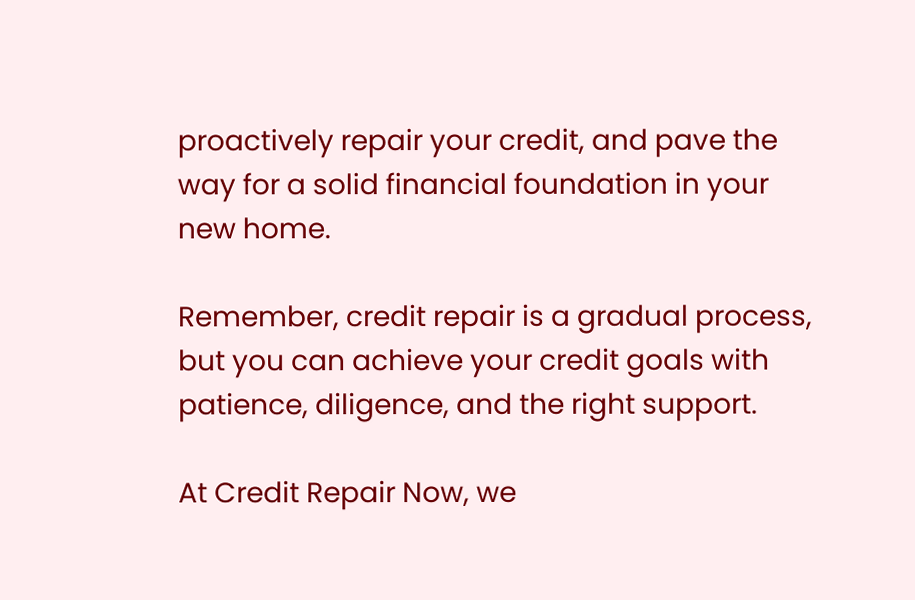proactively repair your credit, and pave the way for a solid financial foundation in your new home.

Remember, credit repair is a gradual process, but you can achieve your credit goals with patience, diligence, and the right support.

At Credit Repair Now, we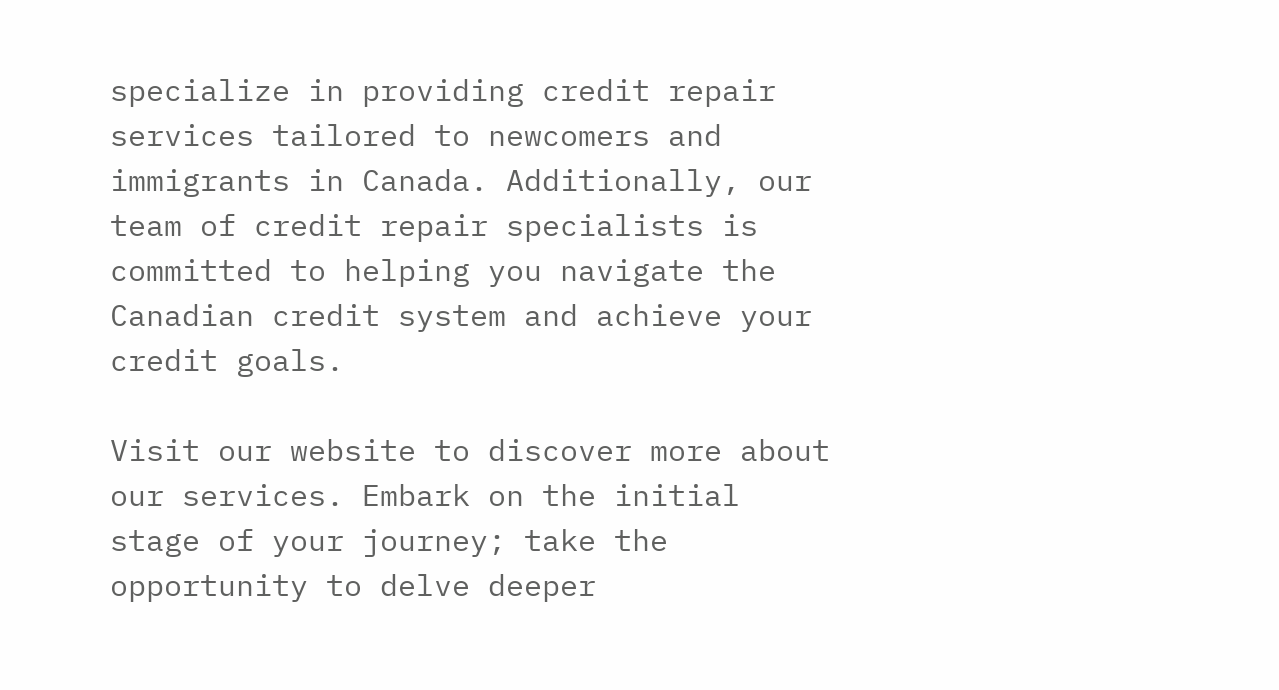specialize in providing credit repair services tailored to newcomers and immigrants in Canada. Additionally, our team of credit repair specialists is committed to helping you navigate the Canadian credit system and achieve your credit goals.

Visit our website to discover more about our services. Embark on the initial stage of your journey; take the opportunity to delve deeper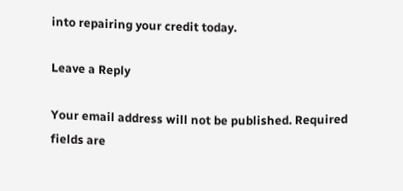into repairing your credit today.

Leave a Reply

Your email address will not be published. Required fields are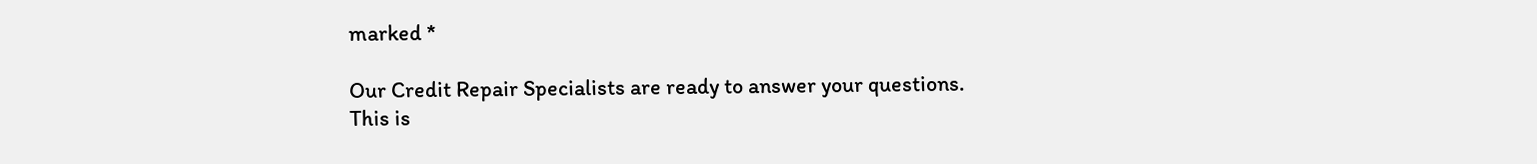marked *

Our Credit Repair Specialists are ready to answer your questions.
This is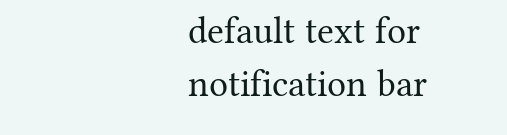default text for notification bar